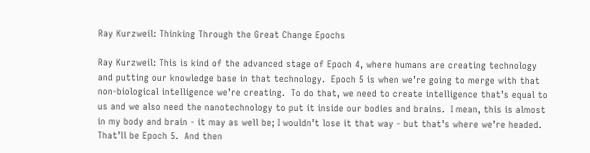Ray Kurzweil: Thinking Through the Great Change Epochs

Ray Kurzweil: This is kind of the advanced stage of Epoch 4, where humans are creating technology and putting our knowledge base in that technology.  Epoch 5 is when we’re going to merge with that non-biological intelligence we’re creating.  To do that, we need to create intelligence that’s equal to us and we also need the nanotechnology to put it inside our bodies and brains.  I mean, this is almost in my body and brain - it may as well be; I wouldn’t lose it that way - but that’s where we’re headed.  That’ll be Epoch 5.  And then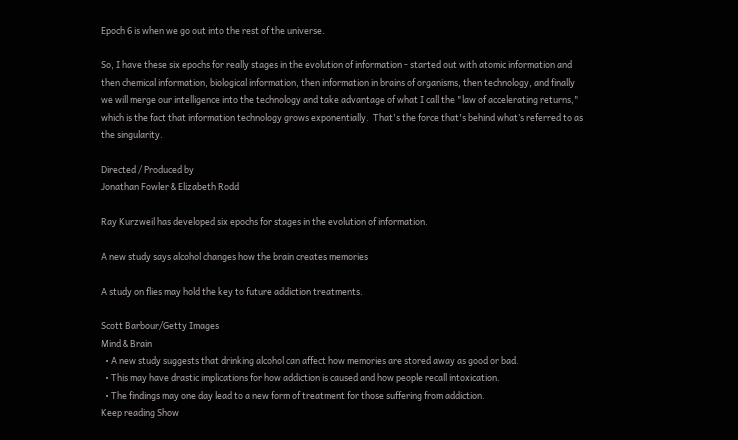Epoch 6 is when we go out into the rest of the universe.

So, I have these six epochs for really stages in the evolution of information - started out with atomic information and then chemical information, biological information, then information in brains of organisms, then technology, and finally we will merge our intelligence into the technology and take advantage of what I call the "law of accelerating returns," which is the fact that information technology grows exponentially.  That's the force that's behind what’s referred to as the singularity.

Directed / Produced by
Jonathan Fowler & Elizabeth Rodd

Ray Kurzweil has developed six epochs for stages in the evolution of information.

A new study says alcohol changes how the brain creates memories

A study on flies may hold the key to future addiction treatments.

Scott Barbour/Getty Images
Mind & Brain
  • A new study suggests that drinking alcohol can affect how memories are stored away as good or bad.
  • This may have drastic implications for how addiction is caused and how people recall intoxication.
  • The findings may one day lead to a new form of treatment for those suffering from addiction.
Keep reading Show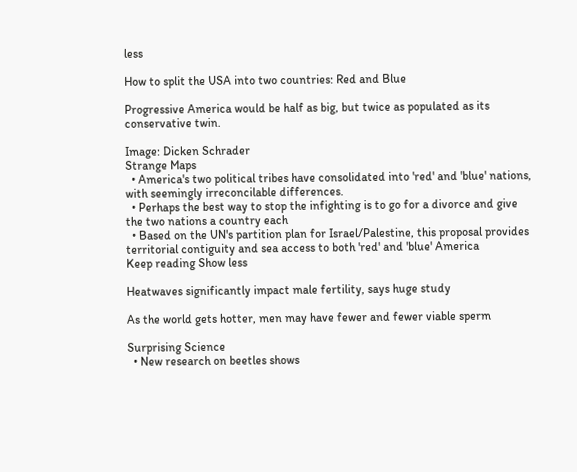less

How to split the USA into two countries: Red and Blue

Progressive America would be half as big, but twice as populated as its conservative twin.

Image: Dicken Schrader
Strange Maps
  • America's two political tribes have consolidated into 'red' and 'blue' nations, with seemingly irreconcilable differences.
  • Perhaps the best way to stop the infighting is to go for a divorce and give the two nations a country each
  • Based on the UN's partition plan for Israel/Palestine, this proposal provides territorial contiguity and sea access to both 'red' and 'blue' America
Keep reading Show less

Heatwaves significantly impact male fertility, says huge study

As the world gets hotter, men may have fewer and fewer viable sperm

Surprising Science
  • New research on beetles shows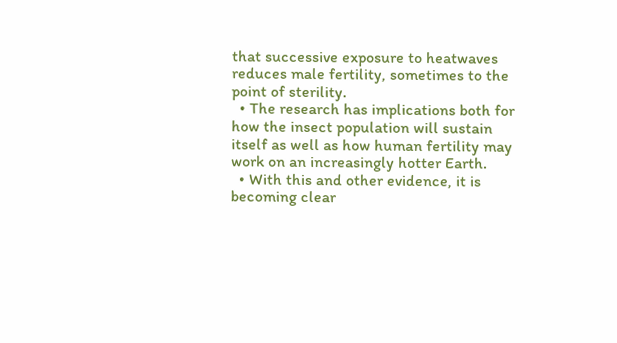that successive exposure to heatwaves reduces male fertility, sometimes to the point of sterility.
  • The research has implications both for how the insect population will sustain itself as well as how human fertility may work on an increasingly hotter Earth.
  • With this and other evidence, it is becoming clear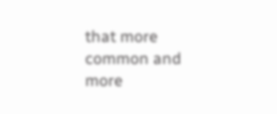that more common and more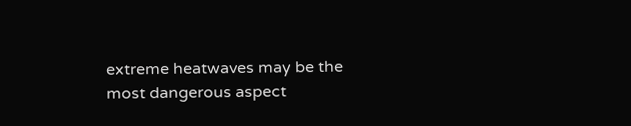extreme heatwaves may be the most dangerous aspect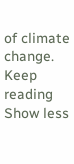of climate change.
Keep reading Show less